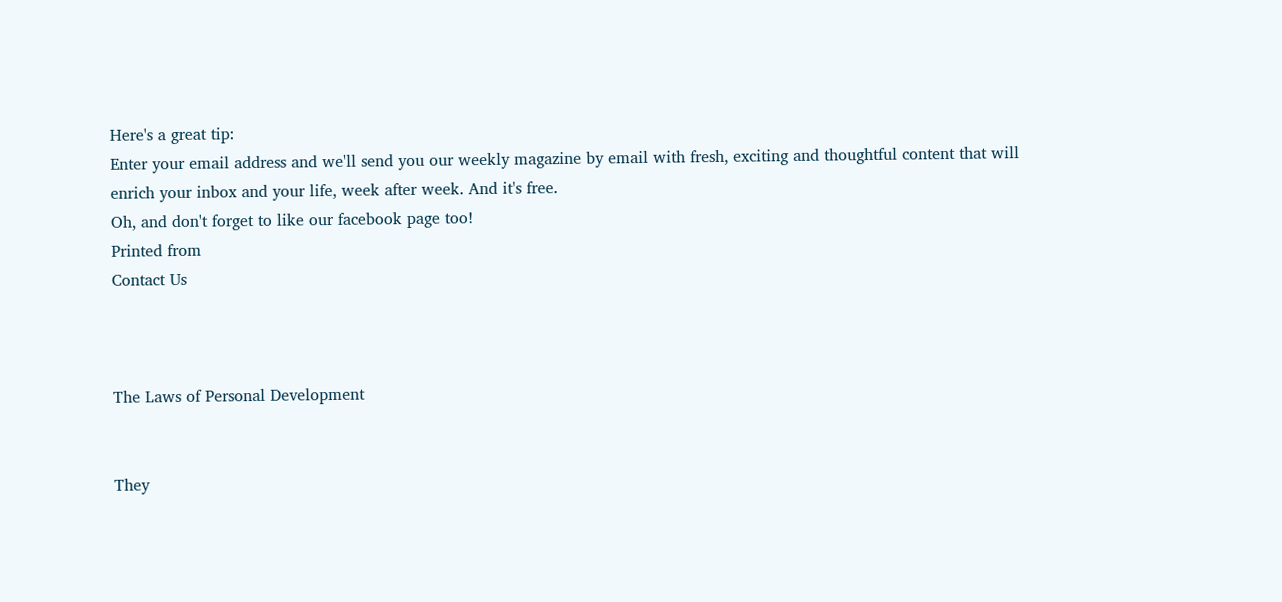Here's a great tip:
Enter your email address and we'll send you our weekly magazine by email with fresh, exciting and thoughtful content that will enrich your inbox and your life, week after week. And it's free.
Oh, and don't forget to like our facebook page too!
Printed from
Contact Us



The Laws of Personal Development


They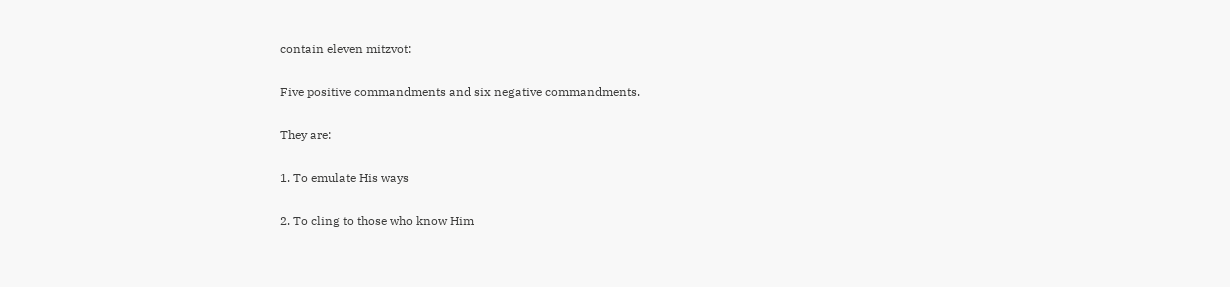contain eleven mitzvot:

Five positive commandments and six negative commandments.

They are:

1. To emulate His ways

2. To cling to those who know Him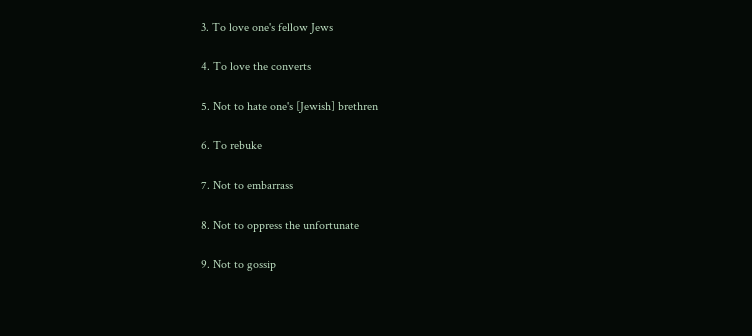3. To love one's fellow Jews

4. To love the converts

5. Not to hate one's [Jewish] brethren

6. To rebuke

7. Not to embarrass

8. Not to oppress the unfortunate

9. Not to gossip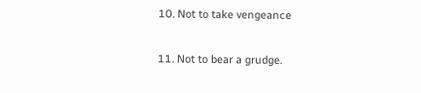10. Not to take vengeance

11. Not to bear a grudge.